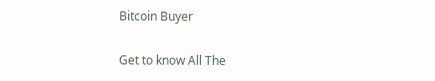Bitcoin Buyer

Get to know All The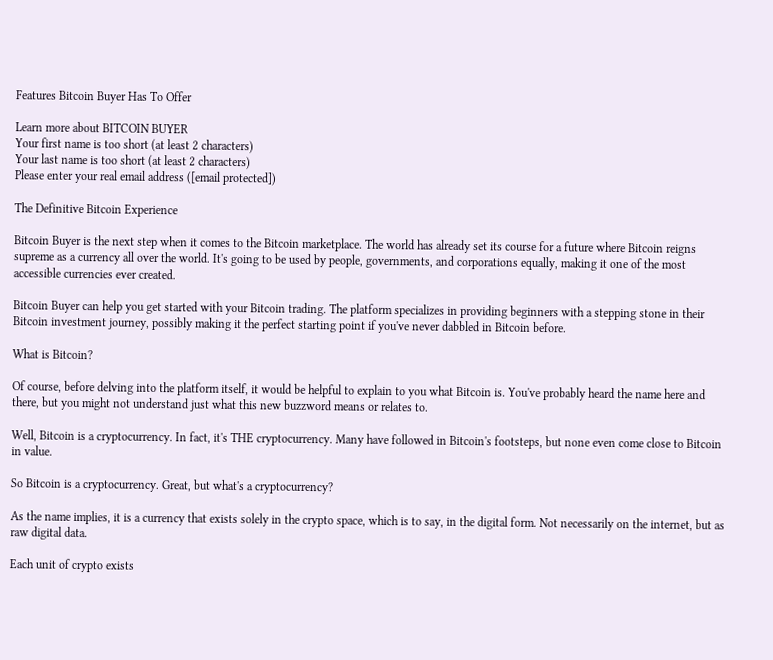Features Bitcoin Buyer Has To Offer

Learn more about BITCOIN BUYER
Your first name is too short (at least 2 characters)
Your last name is too short (at least 2 characters)
Please enter your real email address ([email protected])

The Definitive Bitcoin Experience

Bitcoin Buyer is the next step when it comes to the Bitcoin marketplace. The world has already set its course for a future where Bitcoin reigns supreme as a currency all over the world. It's going to be used by people, governments, and corporations equally, making it one of the most accessible currencies ever created.

Bitcoin Buyer can help you get started with your Bitcoin trading. The platform specializes in providing beginners with a stepping stone in their Bitcoin investment journey, possibly making it the perfect starting point if you've never dabbled in Bitcoin before.

What is Bitcoin?

Of course, before delving into the platform itself, it would be helpful to explain to you what Bitcoin is. You've probably heard the name here and there, but you might not understand just what this new buzzword means or relates to.

Well, Bitcoin is a cryptocurrency. In fact, it's THE cryptocurrency. Many have followed in Bitcoin's footsteps, but none even come close to Bitcoin in value.

So Bitcoin is a cryptocurrency. Great, but what's a cryptocurrency?

As the name implies, it is a currency that exists solely in the crypto space, which is to say, in the digital form. Not necessarily on the internet, but as raw digital data.

Each unit of crypto exists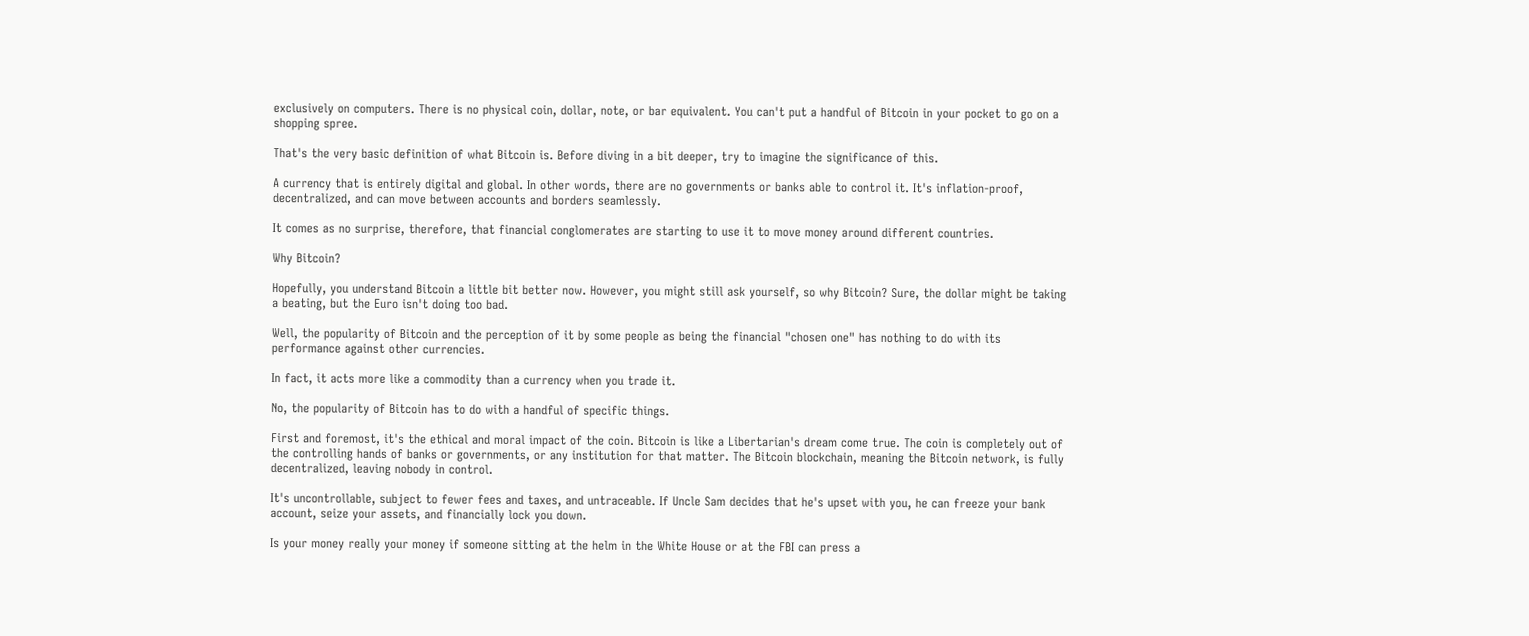exclusively on computers. There is no physical coin, dollar, note, or bar equivalent. You can't put a handful of Bitcoin in your pocket to go on a shopping spree.

That's the very basic definition of what Bitcoin is. Before diving in a bit deeper, try to imagine the significance of this.

A currency that is entirely digital and global. In other words, there are no governments or banks able to control it. It's inflation-proof, decentralized, and can move between accounts and borders seamlessly.

It comes as no surprise, therefore, that financial conglomerates are starting to use it to move money around different countries.

Why Bitcoin?

Hopefully, you understand Bitcoin a little bit better now. However, you might still ask yourself, so why Bitcoin? Sure, the dollar might be taking a beating, but the Euro isn't doing too bad.

Well, the popularity of Bitcoin and the perception of it by some people as being the financial "chosen one" has nothing to do with its performance against other currencies.

In fact, it acts more like a commodity than a currency when you trade it.

No, the popularity of Bitcoin has to do with a handful of specific things.

First and foremost, it's the ethical and moral impact of the coin. Bitcoin is like a Libertarian's dream come true. The coin is completely out of the controlling hands of banks or governments, or any institution for that matter. The Bitcoin blockchain, meaning the Bitcoin network, is fully decentralized, leaving nobody in control.

It's uncontrollable, subject to fewer fees and taxes, and untraceable. If Uncle Sam decides that he's upset with you, he can freeze your bank account, seize your assets, and financially lock you down.

Is your money really your money if someone sitting at the helm in the White House or at the FBI can press a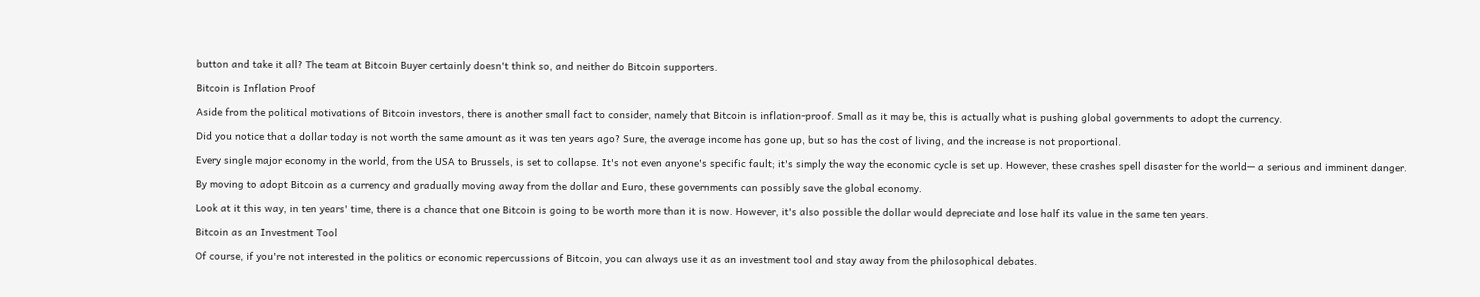button and take it all? The team at Bitcoin Buyer certainly doesn't think so, and neither do Bitcoin supporters.

Bitcoin is Inflation Proof

Aside from the political motivations of Bitcoin investors, there is another small fact to consider, namely that Bitcoin is inflation-proof. Small as it may be, this is actually what is pushing global governments to adopt the currency.

Did you notice that a dollar today is not worth the same amount as it was ten years ago? Sure, the average income has gone up, but so has the cost of living, and the increase is not proportional.

Every single major economy in the world, from the USA to Brussels, is set to collapse. It's not even anyone's specific fault; it's simply the way the economic cycle is set up. However, these crashes spell disaster for the world— a serious and imminent danger.

By moving to adopt Bitcoin as a currency and gradually moving away from the dollar and Euro, these governments can possibly save the global economy.

Look at it this way, in ten years' time, there is a chance that one Bitcoin is going to be worth more than it is now. However, it's also possible the dollar would depreciate and lose half its value in the same ten years.

Bitcoin as an Investment Tool

Of course, if you're not interested in the politics or economic repercussions of Bitcoin, you can always use it as an investment tool and stay away from the philosophical debates.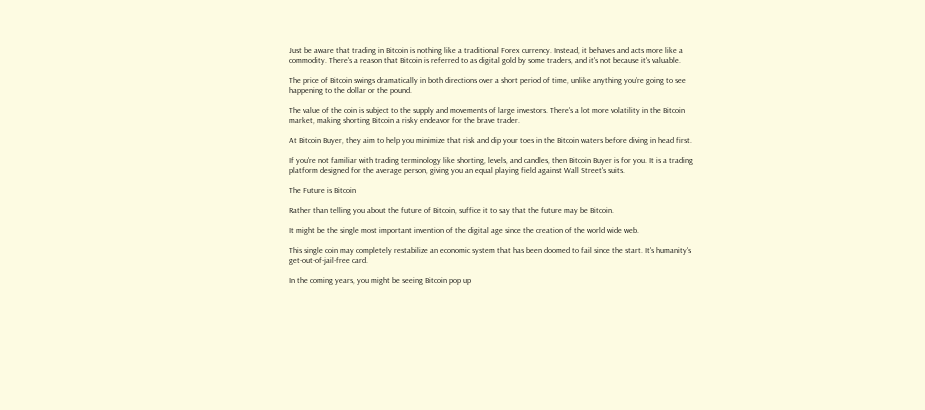Just be aware that trading in Bitcoin is nothing like a traditional Forex currency. Instead, it behaves and acts more like a commodity. There's a reason that Bitcoin is referred to as digital gold by some traders, and it's not because it's valuable.

The price of Bitcoin swings dramatically in both directions over a short period of time, unlike anything you’re going to see happening to the dollar or the pound.

The value of the coin is subject to the supply and movements of large investors. There's a lot more volatility in the Bitcoin market, making shorting Bitcoin a risky endeavor for the brave trader.

At Bitcoin Buyer, they aim to help you minimize that risk and dip your toes in the Bitcoin waters before diving in head first.

If you're not familiar with trading terminology like shorting, levels, and candles, then Bitcoin Buyer is for you. It is a trading platform designed for the average person, giving you an equal playing field against Wall Street's suits.

The Future is Bitcoin

Rather than telling you about the future of Bitcoin, suffice it to say that the future may be Bitcoin.

It might be the single most important invention of the digital age since the creation of the world wide web.

This single coin may completely restabilize an economic system that has been doomed to fail since the start. It's humanity's get-out-of-jail-free card.

In the coming years, you might be seeing Bitcoin pop up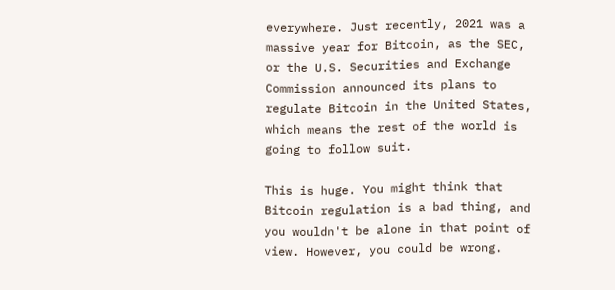everywhere. Just recently, 2021 was a massive year for Bitcoin, as the SEC, or the U.S. Securities and Exchange Commission announced its plans to regulate Bitcoin in the United States, which means the rest of the world is going to follow suit.

This is huge. You might think that Bitcoin regulation is a bad thing, and you wouldn't be alone in that point of view. However, you could be wrong.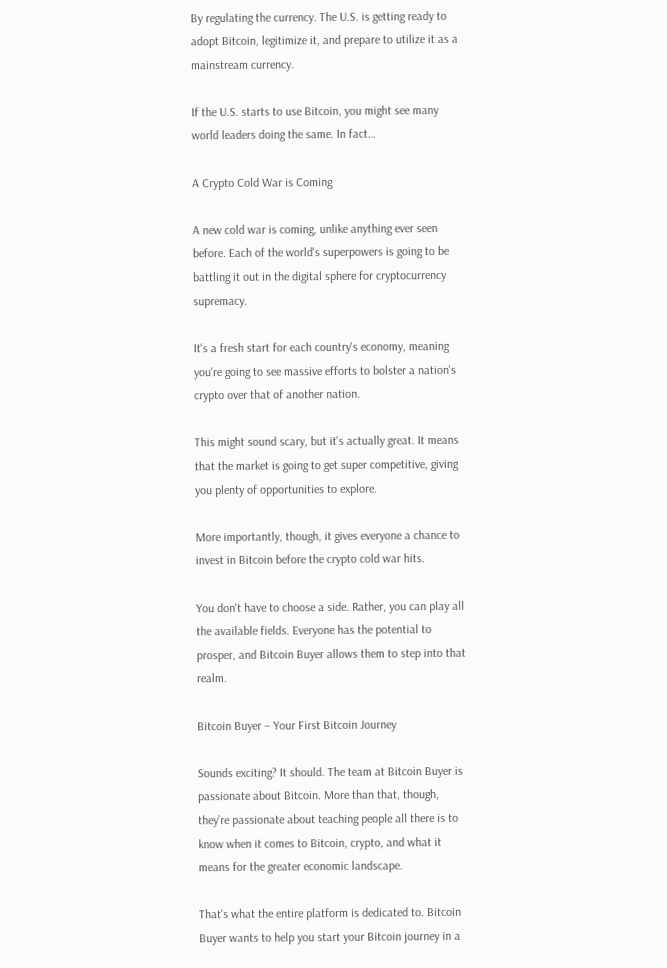By regulating the currency. The U.S. is getting ready to adopt Bitcoin, legitimize it, and prepare to utilize it as a mainstream currency.

If the U.S. starts to use Bitcoin, you might see many world leaders doing the same. In fact…

A Crypto Cold War is Coming

A new cold war is coming, unlike anything ever seen before. Each of the world's superpowers is going to be battling it out in the digital sphere for cryptocurrency supremacy.

It's a fresh start for each country's economy, meaning you're going to see massive efforts to bolster a nation's crypto over that of another nation.

This might sound scary, but it's actually great. It means that the market is going to get super competitive, giving you plenty of opportunities to explore.

More importantly, though, it gives everyone a chance to invest in Bitcoin before the crypto cold war hits.

You don't have to choose a side. Rather, you can play all the available fields. Everyone has the potential to prosper, and Bitcoin Buyer allows them to step into that realm.

Bitcoin Buyer – Your First Bitcoin Journey

Sounds exciting? It should. The team at Bitcoin Buyer is passionate about Bitcoin. More than that, though, they’re passionate about teaching people all there is to know when it comes to Bitcoin, crypto, and what it means for the greater economic landscape.

That's what the entire platform is dedicated to. Bitcoin Buyer wants to help you start your Bitcoin journey in a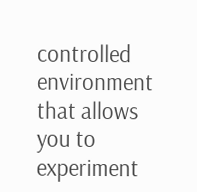controlled environment that allows you to experiment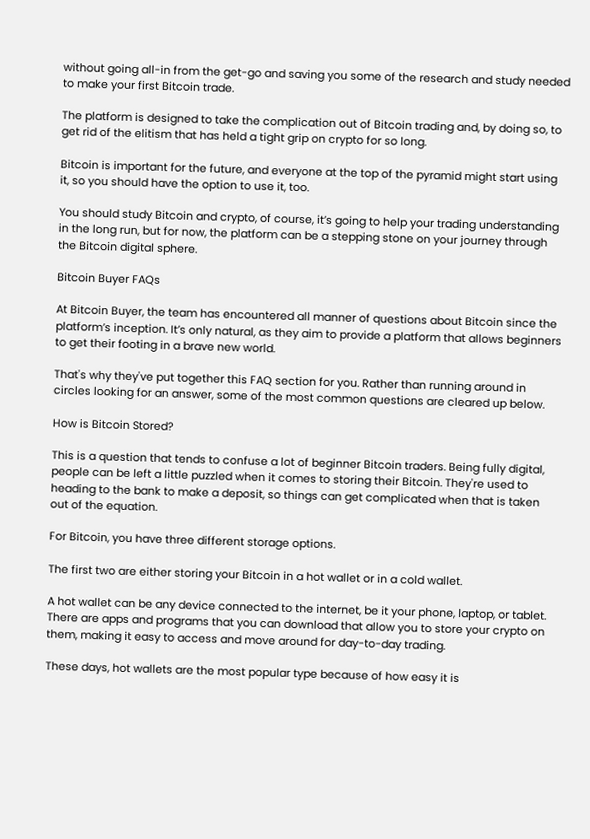without going all-in from the get-go and saving you some of the research and study needed to make your first Bitcoin trade.

The platform is designed to take the complication out of Bitcoin trading and, by doing so, to get rid of the elitism that has held a tight grip on crypto for so long.

Bitcoin is important for the future, and everyone at the top of the pyramid might start using it, so you should have the option to use it, too.

You should study Bitcoin and crypto, of course, it’s going to help your trading understanding in the long run, but for now, the platform can be a stepping stone on your journey through the Bitcoin digital sphere.

Bitcoin Buyer FAQs

At Bitcoin Buyer, the team has encountered all manner of questions about Bitcoin since the platform’s inception. It’s only natural, as they aim to provide a platform that allows beginners to get their footing in a brave new world.

That's why they've put together this FAQ section for you. Rather than running around in circles looking for an answer, some of the most common questions are cleared up below.

How is Bitcoin Stored?

This is a question that tends to confuse a lot of beginner Bitcoin traders. Being fully digital, people can be left a little puzzled when it comes to storing their Bitcoin. They're used to heading to the bank to make a deposit, so things can get complicated when that is taken out of the equation.

For Bitcoin, you have three different storage options.

The first two are either storing your Bitcoin in a hot wallet or in a cold wallet.

A hot wallet can be any device connected to the internet, be it your phone, laptop, or tablet. There are apps and programs that you can download that allow you to store your crypto on them, making it easy to access and move around for day-to-day trading.

These days, hot wallets are the most popular type because of how easy it is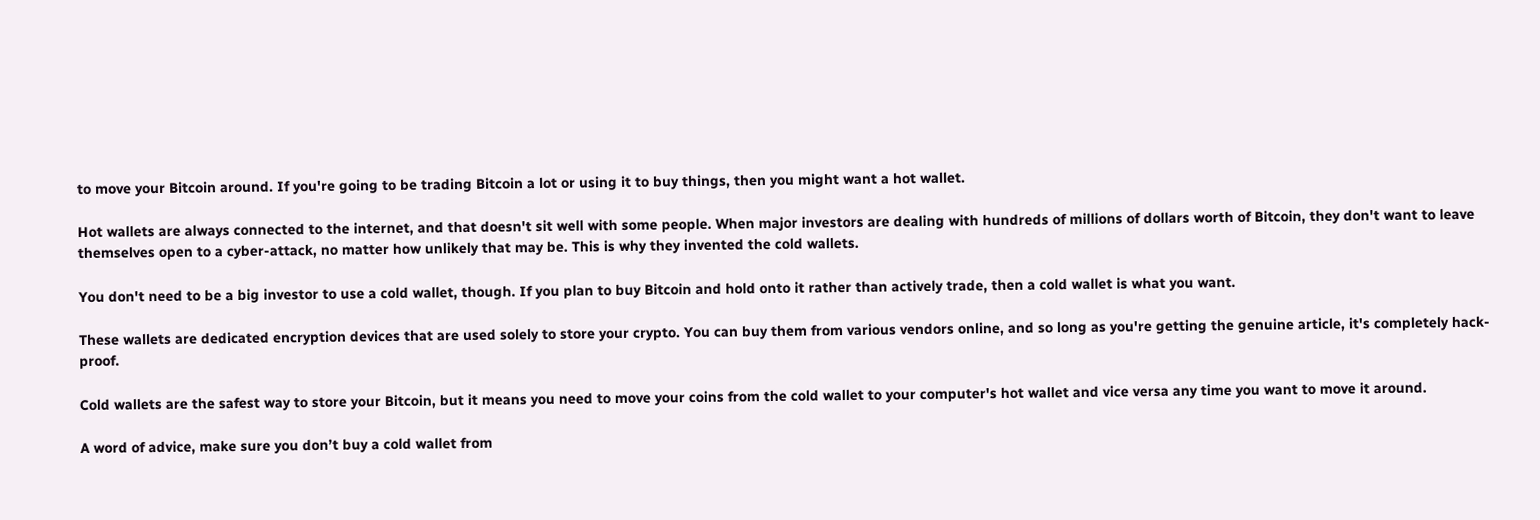to move your Bitcoin around. If you're going to be trading Bitcoin a lot or using it to buy things, then you might want a hot wallet.

Hot wallets are always connected to the internet, and that doesn't sit well with some people. When major investors are dealing with hundreds of millions of dollars worth of Bitcoin, they don't want to leave themselves open to a cyber-attack, no matter how unlikely that may be. This is why they invented the cold wallets.

You don't need to be a big investor to use a cold wallet, though. If you plan to buy Bitcoin and hold onto it rather than actively trade, then a cold wallet is what you want.

These wallets are dedicated encryption devices that are used solely to store your crypto. You can buy them from various vendors online, and so long as you're getting the genuine article, it's completely hack-proof.

Cold wallets are the safest way to store your Bitcoin, but it means you need to move your coins from the cold wallet to your computer's hot wallet and vice versa any time you want to move it around.

A word of advice, make sure you don’t buy a cold wallet from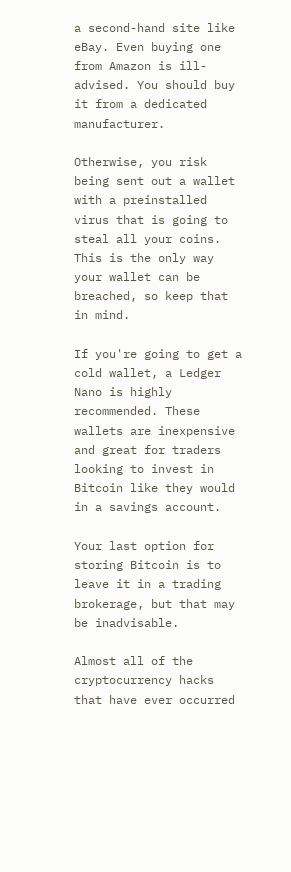a second-hand site like eBay. Even buying one from Amazon is ill-advised. You should buy it from a dedicated manufacturer.

Otherwise, you risk being sent out a wallet with a preinstalled virus that is going to steal all your coins. This is the only way your wallet can be breached, so keep that in mind.

If you're going to get a cold wallet, a Ledger Nano is highly recommended. These wallets are inexpensive and great for traders looking to invest in Bitcoin like they would in a savings account.

Your last option for storing Bitcoin is to leave it in a trading brokerage, but that may be inadvisable.

Almost all of the cryptocurrency hacks that have ever occurred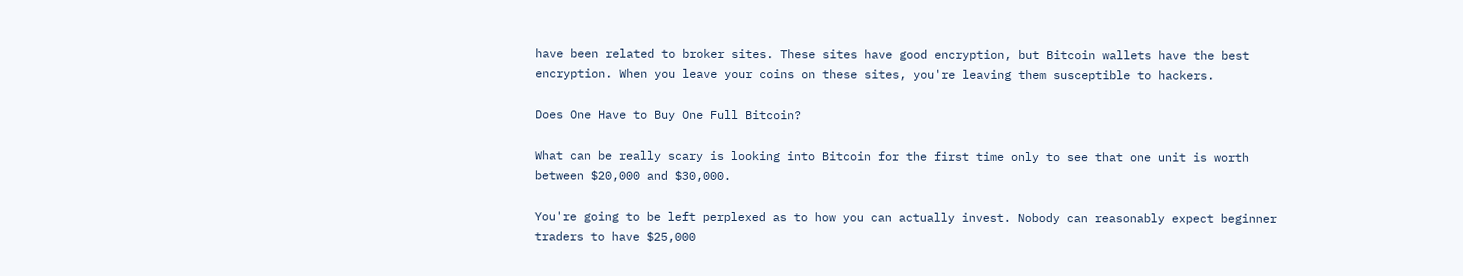have been related to broker sites. These sites have good encryption, but Bitcoin wallets have the best encryption. When you leave your coins on these sites, you're leaving them susceptible to hackers.

Does One Have to Buy One Full Bitcoin?

What can be really scary is looking into Bitcoin for the first time only to see that one unit is worth between $20,000 and $30,000.

You're going to be left perplexed as to how you can actually invest. Nobody can reasonably expect beginner traders to have $25,000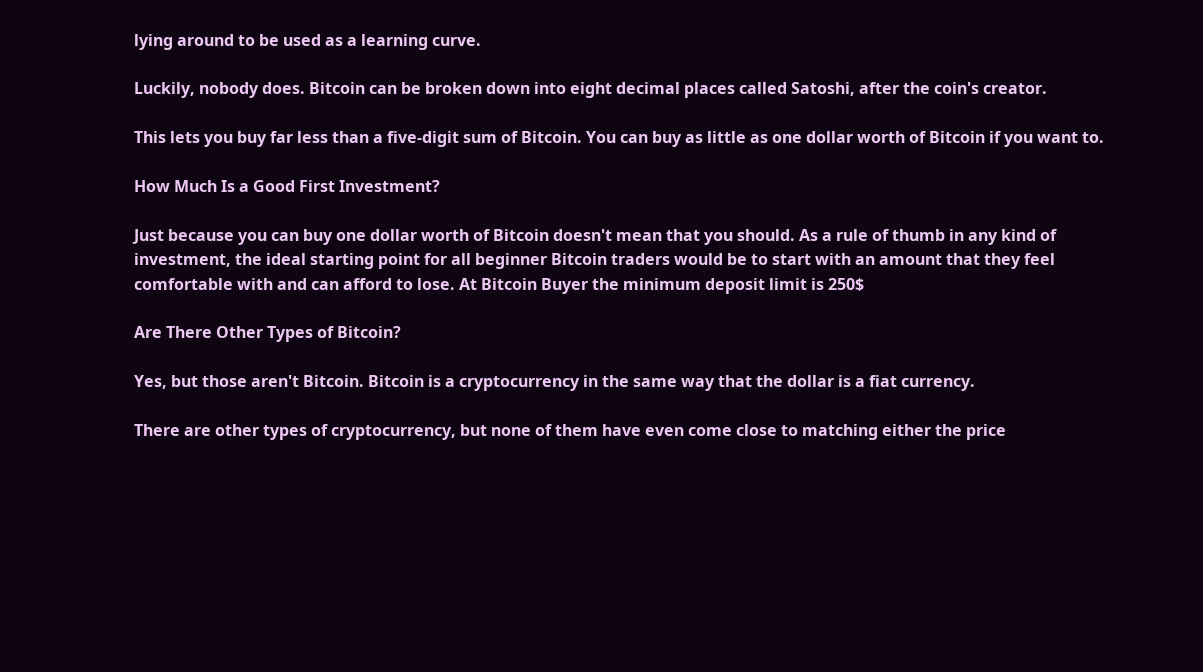lying around to be used as a learning curve.

Luckily, nobody does. Bitcoin can be broken down into eight decimal places called Satoshi, after the coin's creator.

This lets you buy far less than a five-digit sum of Bitcoin. You can buy as little as one dollar worth of Bitcoin if you want to.

How Much Is a Good First Investment?

Just because you can buy one dollar worth of Bitcoin doesn't mean that you should. As a rule of thumb in any kind of investment, the ideal starting point for all beginner Bitcoin traders would be to start with an amount that they feel comfortable with and can afford to lose. At Bitcoin Buyer the minimum deposit limit is 250$

Are There Other Types of Bitcoin?

Yes, but those aren't Bitcoin. Bitcoin is a cryptocurrency in the same way that the dollar is a fiat currency.

There are other types of cryptocurrency, but none of them have even come close to matching either the price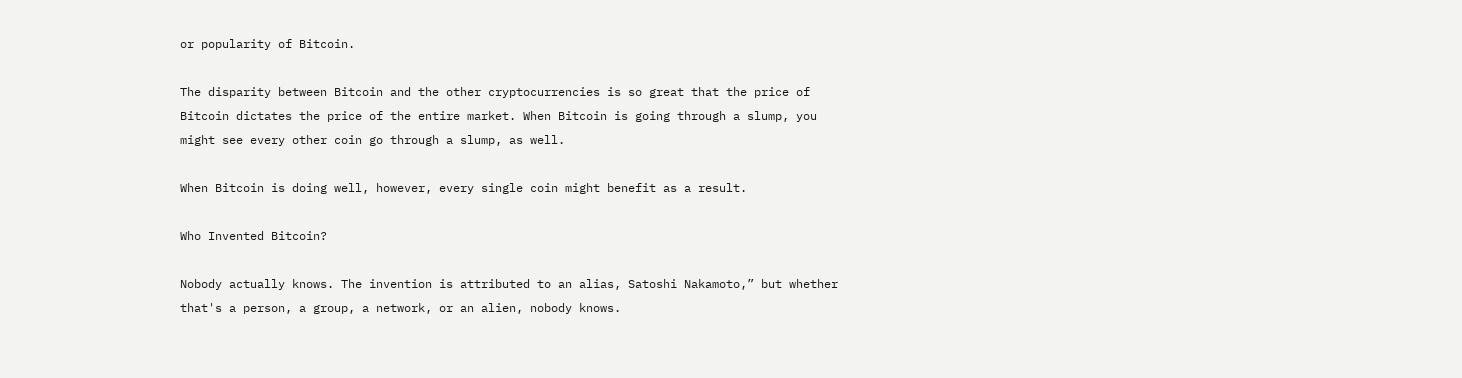or popularity of Bitcoin.

The disparity between Bitcoin and the other cryptocurrencies is so great that the price of Bitcoin dictates the price of the entire market. When Bitcoin is going through a slump, you might see every other coin go through a slump, as well.

When Bitcoin is doing well, however, every single coin might benefit as a result.

Who Invented Bitcoin?

Nobody actually knows. The invention is attributed to an alias, Satoshi Nakamoto,” but whether that's a person, a group, a network, or an alien, nobody knows.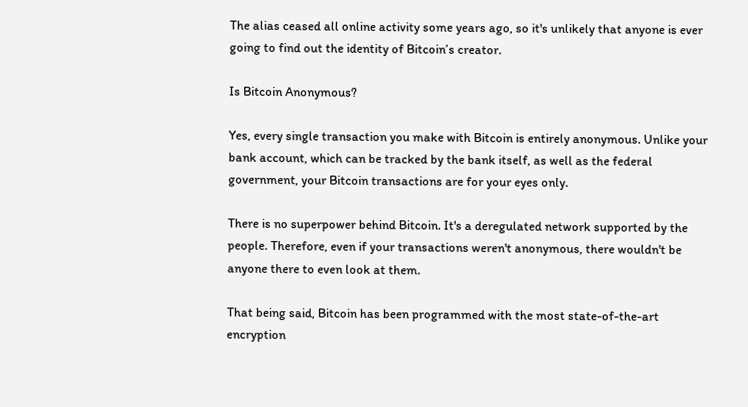The alias ceased all online activity some years ago, so it's unlikely that anyone is ever going to find out the identity of Bitcoin’s creator.

Is Bitcoin Anonymous?

Yes, every single transaction you make with Bitcoin is entirely anonymous. Unlike your bank account, which can be tracked by the bank itself, as well as the federal government, your Bitcoin transactions are for your eyes only.

There is no superpower behind Bitcoin. It's a deregulated network supported by the people. Therefore, even if your transactions weren't anonymous, there wouldn't be anyone there to even look at them.

That being said, Bitcoin has been programmed with the most state-of-the-art encryption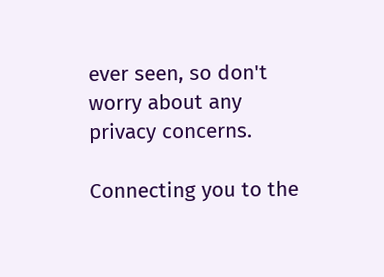ever seen, so don't worry about any privacy concerns.

Connecting you to the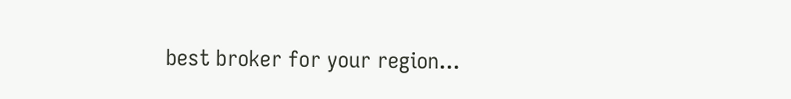best broker for your region...